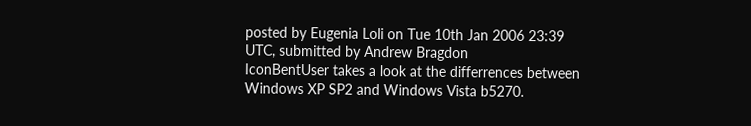posted by Eugenia Loli on Tue 10th Jan 2006 23:39 UTC, submitted by Andrew Bragdon
IconBentUser takes a look at the differrences between Windows XP SP2 and Windows Vista b5270.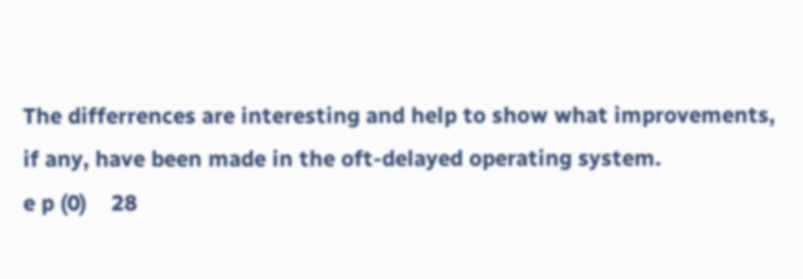The differrences are interesting and help to show what improvements, if any, have been made in the oft-delayed operating system.
e p (0)    28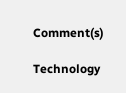Comment(s)

Technology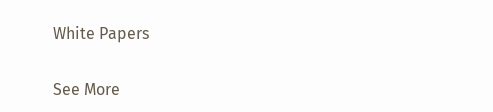White Papers

See More